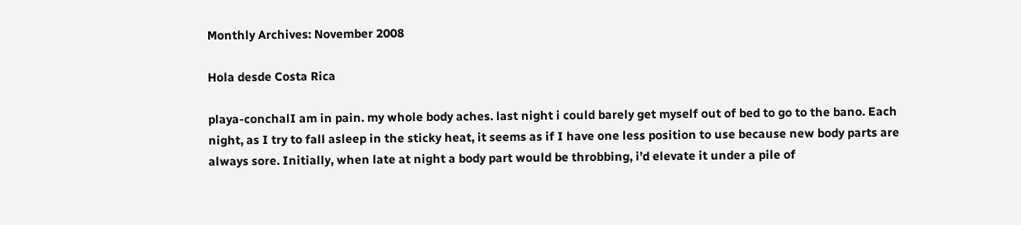Monthly Archives: November 2008

Hola desde Costa Rica

playa-conchalI am in pain. my whole body aches. last night i could barely get myself out of bed to go to the bano. Each night, as I try to fall asleep in the sticky heat, it seems as if I have one less position to use because new body parts are always sore. Initially, when late at night a body part would be throbbing, i’d elevate it under a pile of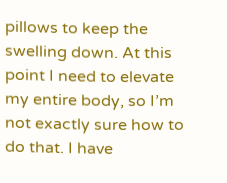pillows to keep the swelling down. At this point I need to elevate my entire body, so I’m not exactly sure how to do that. I have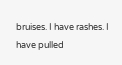bruises. I have rashes. I have pulled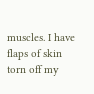muscles. I have flaps of skin torn off my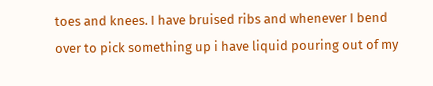toes and knees. I have bruised ribs and whenever I bend over to pick something up i have liquid pouring out of my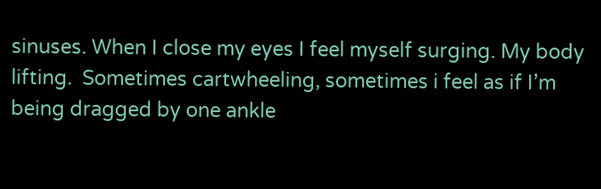sinuses. When I close my eyes I feel myself surging. My body lifting.  Sometimes cartwheeling, sometimes i feel as if I’m being dragged by one ankle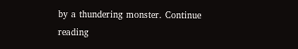by a thundering monster. Continue reading